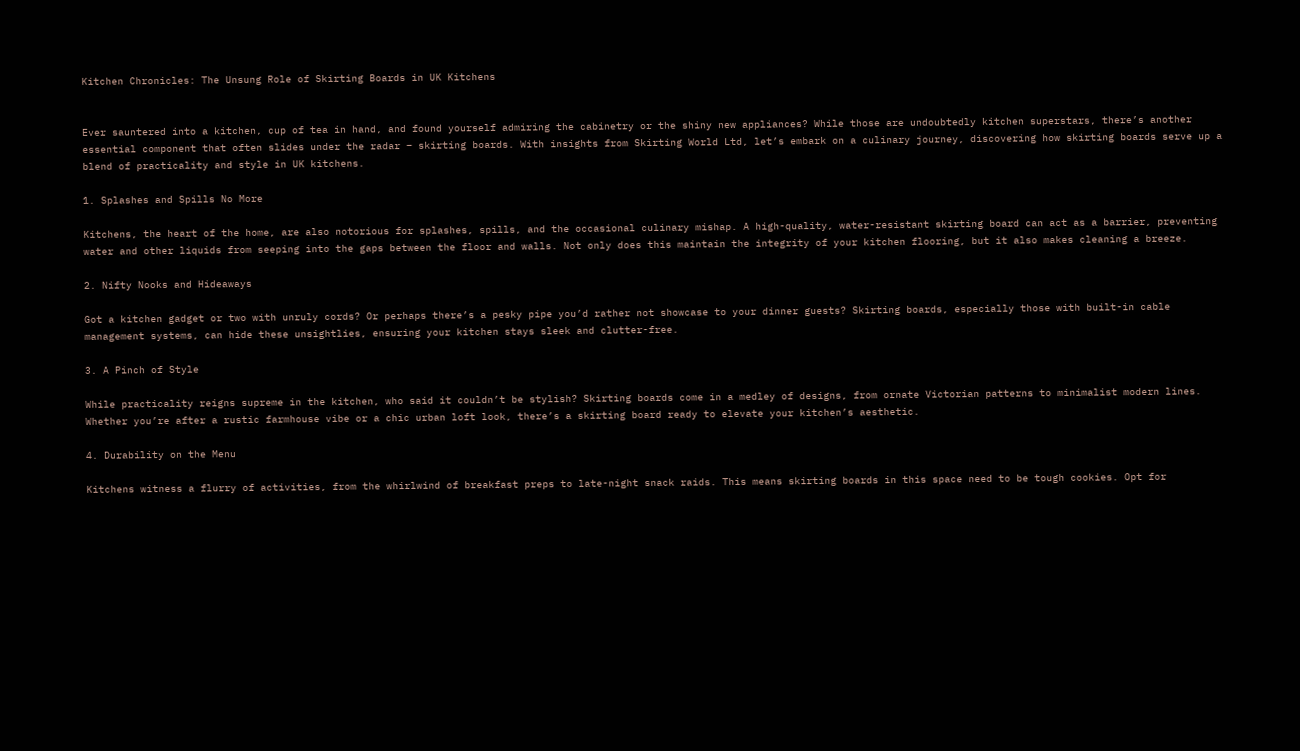Kitchen Chronicles: The Unsung Role of Skirting Boards in UK Kitchens


Ever sauntered into a kitchen, cup of tea in hand, and found yourself admiring the cabinetry or the shiny new appliances? While those are undoubtedly kitchen superstars, there’s another essential component that often slides under the radar – skirting boards. With insights from Skirting World Ltd, let’s embark on a culinary journey, discovering how skirting boards serve up a blend of practicality and style in UK kitchens.

1. Splashes and Spills No More

Kitchens, the heart of the home, are also notorious for splashes, spills, and the occasional culinary mishap. A high-quality, water-resistant skirting board can act as a barrier, preventing water and other liquids from seeping into the gaps between the floor and walls. Not only does this maintain the integrity of your kitchen flooring, but it also makes cleaning a breeze.

2. Nifty Nooks and Hideaways

Got a kitchen gadget or two with unruly cords? Or perhaps there’s a pesky pipe you’d rather not showcase to your dinner guests? Skirting boards, especially those with built-in cable management systems, can hide these unsightlies, ensuring your kitchen stays sleek and clutter-free.

3. A Pinch of Style

While practicality reigns supreme in the kitchen, who said it couldn’t be stylish? Skirting boards come in a medley of designs, from ornate Victorian patterns to minimalist modern lines. Whether you’re after a rustic farmhouse vibe or a chic urban loft look, there’s a skirting board ready to elevate your kitchen’s aesthetic.

4. Durability on the Menu

Kitchens witness a flurry of activities, from the whirlwind of breakfast preps to late-night snack raids. This means skirting boards in this space need to be tough cookies. Opt for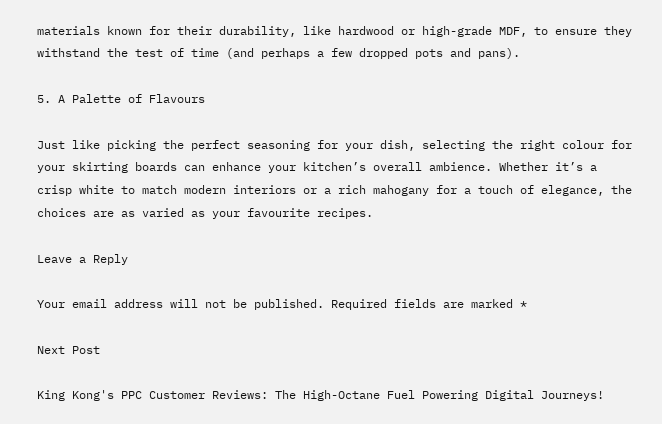materials known for their durability, like hardwood or high-grade MDF, to ensure they withstand the test of time (and perhaps a few dropped pots and pans).

5. A Palette of Flavours

Just like picking the perfect seasoning for your dish, selecting the right colour for your skirting boards can enhance your kitchen’s overall ambience. Whether it’s a crisp white to match modern interiors or a rich mahogany for a touch of elegance, the choices are as varied as your favourite recipes.

Leave a Reply

Your email address will not be published. Required fields are marked *

Next Post

King Kong's PPC Customer Reviews: The High-Octane Fuel Powering Digital Journeys!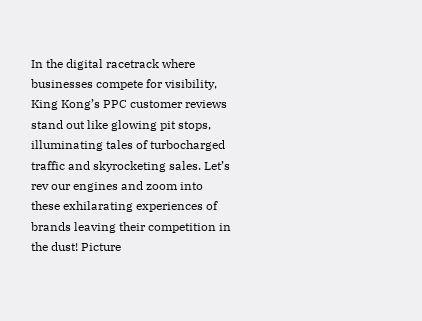In the digital racetrack where businesses compete for visibility, King Kong’s PPC customer reviews stand out like glowing pit stops, illuminating tales of turbocharged traffic and skyrocketing sales. Let’s rev our engines and zoom into these exhilarating experiences of brands leaving their competition in the dust! Picture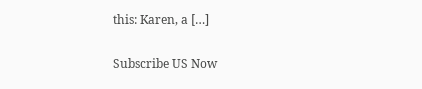this: Karen, a […]

Subscribe US Now